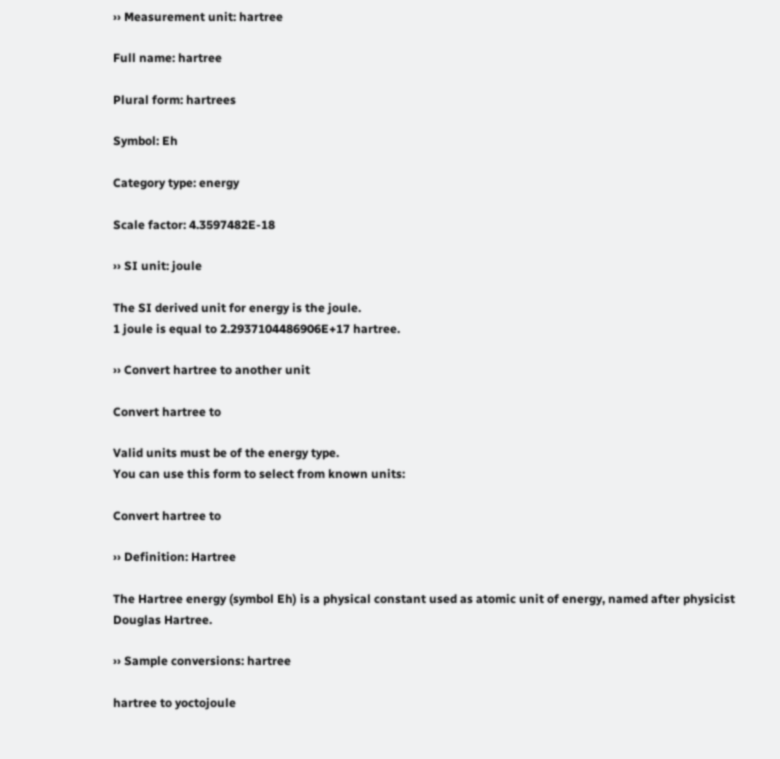›› Measurement unit: hartree

Full name: hartree

Plural form: hartrees

Symbol: Eh

Category type: energy

Scale factor: 4.3597482E-18

›› SI unit: joule

The SI derived unit for energy is the joule.
1 joule is equal to 2.2937104486906E+17 hartree.

›› Convert hartree to another unit

Convert hartree to

Valid units must be of the energy type.
You can use this form to select from known units:

Convert hartree to

›› Definition: Hartree

The Hartree energy (symbol Eh) is a physical constant used as atomic unit of energy, named after physicist Douglas Hartree.

›› Sample conversions: hartree

hartree to yoctojoule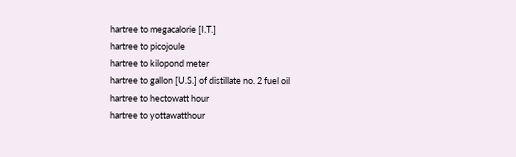hartree to megacalorie [I.T.]
hartree to picojoule
hartree to kilopond meter
hartree to gallon [U.S.] of distillate no. 2 fuel oil
hartree to hectowatt hour
hartree to yottawatthour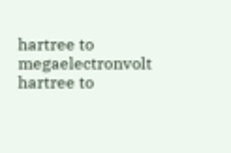hartree to megaelectronvolt
hartree to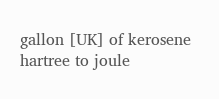gallon [UK] of kerosene
hartree to joule